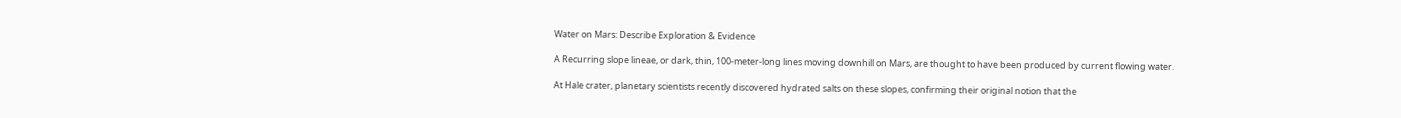Water on Mars: Describe Exploration & Evidence

A Recurring slope lineae, or dark, thin, 100-meter-long lines moving downhill on Mars, are thought to have been produced by current flowing water.

At Hale crater, planetary scientists recently discovered hydrated salts on these slopes, confirming their original notion that the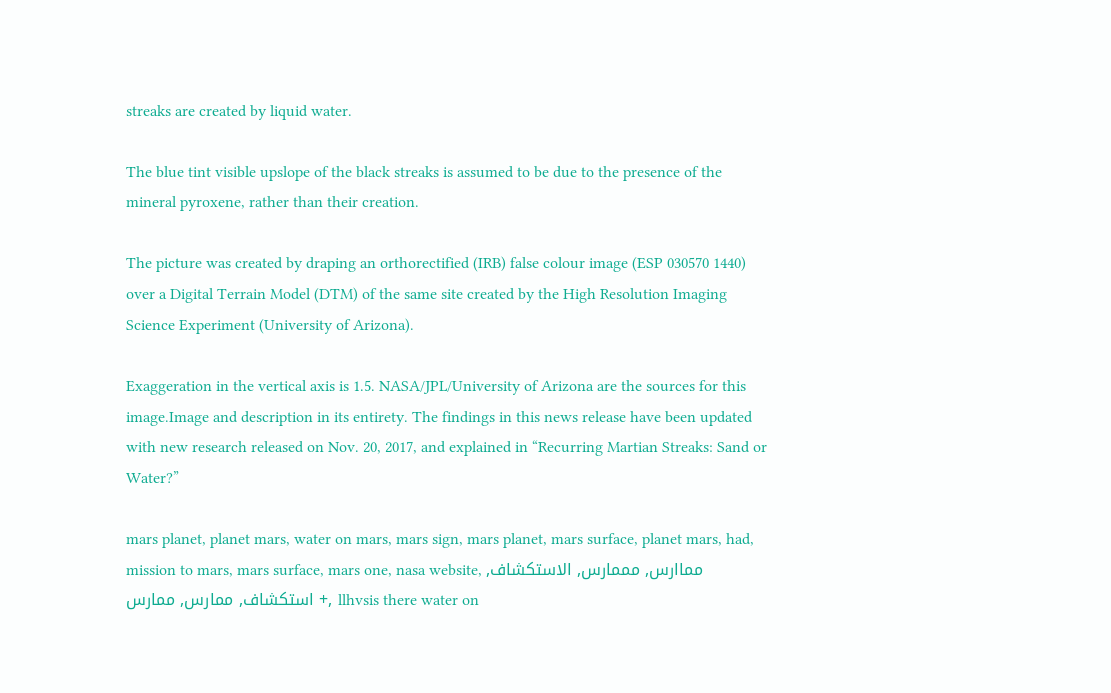streaks are created by liquid water.

The blue tint visible upslope of the black streaks is assumed to be due to the presence of the mineral pyroxene, rather than their creation.

The picture was created by draping an orthorectified (IRB) false colour image (ESP 030570 1440) over a Digital Terrain Model (DTM) of the same site created by the High Resolution Imaging Science Experiment (University of Arizona).

Exaggeration in the vertical axis is 1.5. NASA/JPL/University of Arizona are the sources for this image.Image and description in its entirety. The findings in this news release have been updated with new research released on Nov. 20, 2017, and explained in “Recurring Martian Streaks: Sand or Water?”

mars planet, planet mars, water on mars, mars sign, mars planet, mars surface, planet mars, had, mission to mars, mars surface, mars one, nasa website, مماارس, مممارس, الاستكشاف, استكشاف, ممارس, ممارس +, llhvsis there water on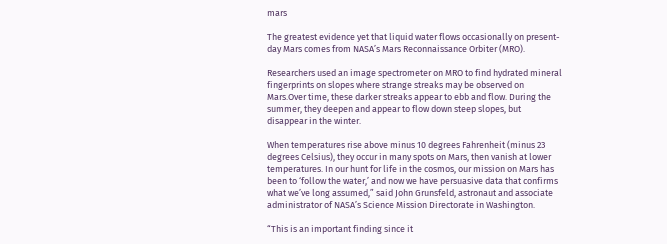mars

The greatest evidence yet that liquid water flows occasionally on present-day Mars comes from NASA’s Mars Reconnaissance Orbiter (MRO).

Researchers used an image spectrometer on MRO to find hydrated mineral fingerprints on slopes where strange streaks may be observed on Mars.Over time, these darker streaks appear to ebb and flow. During the summer, they deepen and appear to flow down steep slopes, but disappear in the winter.

When temperatures rise above minus 10 degrees Fahrenheit (minus 23 degrees Celsius), they occur in many spots on Mars, then vanish at lower temperatures. In our hunt for life in the cosmos, our mission on Mars has been to ‘follow the water,’ and now we have persuasive data that confirms what we’ve long assumed,” said John Grunsfeld, astronaut and associate administrator of NASA’s Science Mission Directorate in Washington.

“This is an important finding since it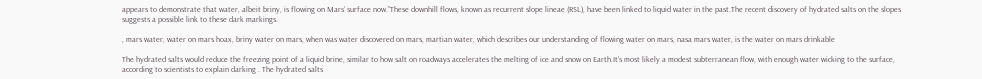appears to demonstrate that water, albeit briny, is flowing on Mars’ surface now.”These downhill flows, known as recurrent slope lineae (RSL), have been linked to liquid water in the past.The recent discovery of hydrated salts on the slopes suggests a possible link to these dark markings.

, mars water, water on mars hoax, briny water on mars, when was water discovered on mars, martian water, which describes our understanding of flowing water on mars, nasa mars water, is the water on mars drinkable

The hydrated salts would reduce the freezing point of a liquid brine, similar to how salt on roadways accelerates the melting of ice and snow on Earth.It’s most likely a modest subterranean flow, with enough water wicking to the surface, according to scientists to explain darking . The hydrated salts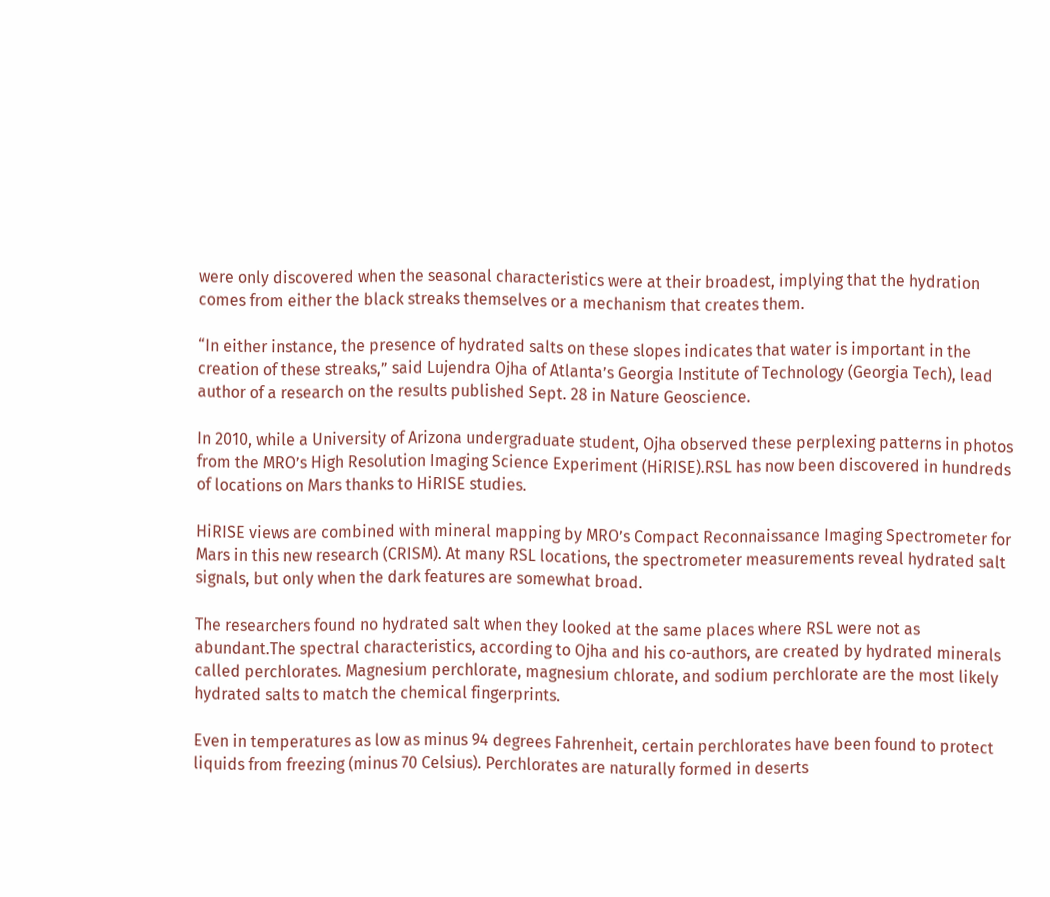were only discovered when the seasonal characteristics were at their broadest, implying that the hydration comes from either the black streaks themselves or a mechanism that creates them.

“In either instance, the presence of hydrated salts on these slopes indicates that water is important in the creation of these streaks,” said Lujendra Ojha of Atlanta’s Georgia Institute of Technology (Georgia Tech), lead author of a research on the results published Sept. 28 in Nature Geoscience.

In 2010, while a University of Arizona undergraduate student, Ojha observed these perplexing patterns in photos from the MRO’s High Resolution Imaging Science Experiment (HiRISE).RSL has now been discovered in hundreds of locations on Mars thanks to HiRISE studies.

HiRISE views are combined with mineral mapping by MRO’s Compact Reconnaissance Imaging Spectrometer for Mars in this new research (CRISM). At many RSL locations, the spectrometer measurements reveal hydrated salt signals, but only when the dark features are somewhat broad.

The researchers found no hydrated salt when they looked at the same places where RSL were not as abundant.The spectral characteristics, according to Ojha and his co-authors, are created by hydrated minerals called perchlorates. Magnesium perchlorate, magnesium chlorate, and sodium perchlorate are the most likely hydrated salts to match the chemical fingerprints.

Even in temperatures as low as minus 94 degrees Fahrenheit, certain perchlorates have been found to protect liquids from freezing (minus 70 Celsius). Perchlorates are naturally formed in deserts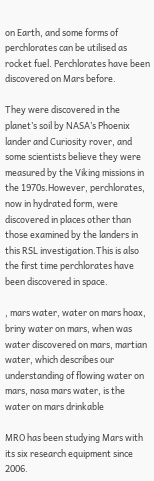on Earth, and some forms of perchlorates can be utilised as rocket fuel. Perchlorates have been discovered on Mars before.

They were discovered in the planet’s soil by NASA’s Phoenix lander and Curiosity rover, and some scientists believe they were measured by the Viking missions in the 1970s.However, perchlorates, now in hydrated form, were discovered in places other than those examined by the landers in this RSL investigation.This is also the first time perchlorates have been discovered in space.

, mars water, water on mars hoax, briny water on mars, when was water discovered on mars, martian water, which describes our understanding of flowing water on mars, nasa mars water, is the water on mars drinkable

MRO has been studying Mars with its six research equipment since 2006.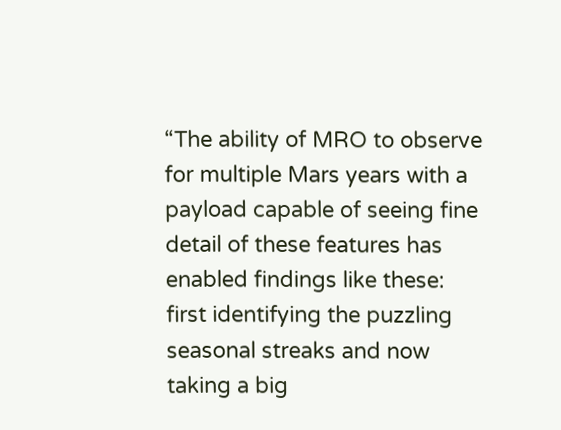“The ability of MRO to observe for multiple Mars years with a payload capable of seeing fine detail of these features has enabled findings like these: first identifying the puzzling seasonal streaks and now taking a big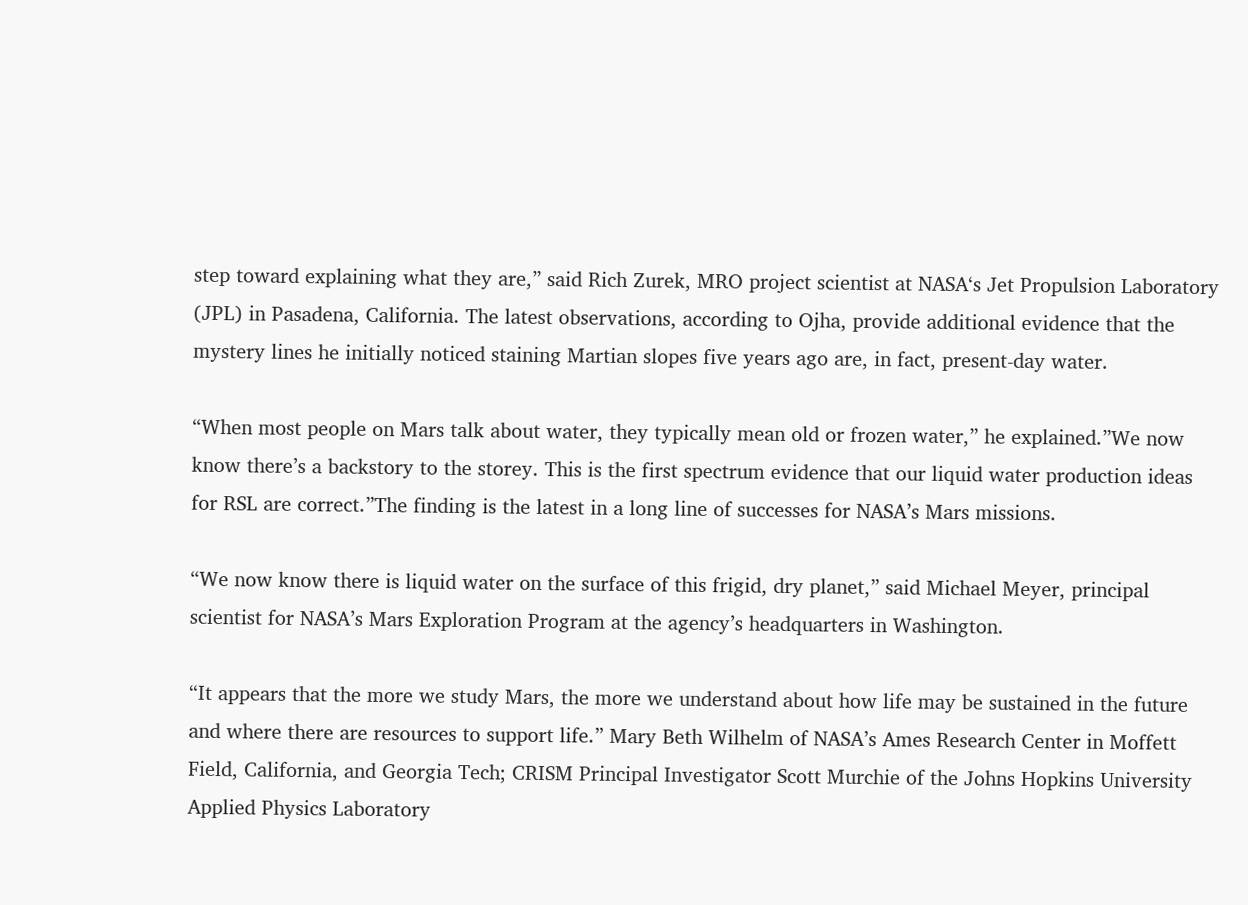step toward explaining what they are,” said Rich Zurek, MRO project scientist at NASA‘s Jet Propulsion Laboratory (JPL) in Pasadena, California. The latest observations, according to Ojha, provide additional evidence that the mystery lines he initially noticed staining Martian slopes five years ago are, in fact, present-day water.

“When most people on Mars talk about water, they typically mean old or frozen water,” he explained.”We now know there’s a backstory to the storey. This is the first spectrum evidence that our liquid water production ideas for RSL are correct.”The finding is the latest in a long line of successes for NASA’s Mars missions.

“We now know there is liquid water on the surface of this frigid, dry planet,” said Michael Meyer, principal scientist for NASA’s Mars Exploration Program at the agency’s headquarters in Washington.

“It appears that the more we study Mars, the more we understand about how life may be sustained in the future and where there are resources to support life.” Mary Beth Wilhelm of NASA’s Ames Research Center in Moffett Field, California, and Georgia Tech; CRISM Principal Investigator Scott Murchie of the Johns Hopkins University Applied Physics Laboratory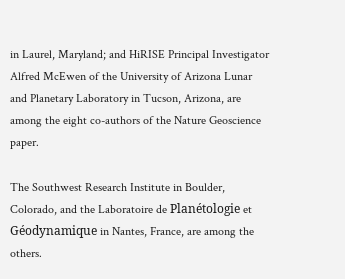in Laurel, Maryland; and HiRISE Principal Investigator Alfred McEwen of the University of Arizona Lunar and Planetary Laboratory in Tucson, Arizona, are among the eight co-authors of the Nature Geoscience paper.

The Southwest Research Institute in Boulder, Colorado, and the Laboratoire de Planétologie et Géodynamique in Nantes, France, are among the others.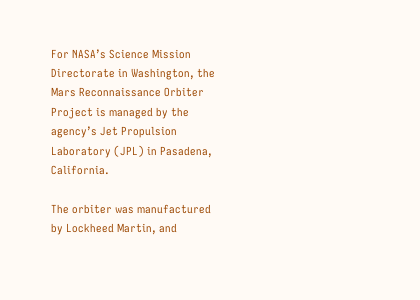For NASA’s Science Mission Directorate in Washington, the Mars Reconnaissance Orbiter Project is managed by the agency’s Jet Propulsion Laboratory (JPL) in Pasadena, California.

The orbiter was manufactured by Lockheed Martin, and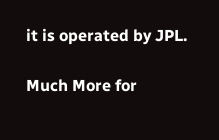it is operated by JPL.

Much More for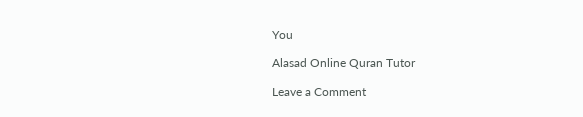You

Alasad Online Quran Tutor

Leave a Comment